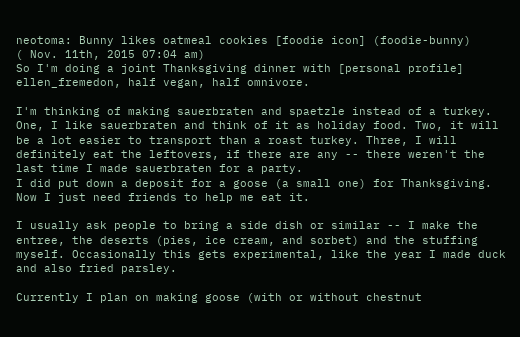neotoma: Bunny likes oatmeal cookies [foodie icon] (foodie-bunny)
( Nov. 11th, 2015 07:04 am)
So I'm doing a joint Thanksgiving dinner with [personal profile] ellen_fremedon, half vegan, half omnivore.

I'm thinking of making sauerbraten and spaetzle instead of a turkey. One, I like sauerbraten and think of it as holiday food. Two, it will be a lot easier to transport than a roast turkey. Three, I will definitely eat the leftovers, if there are any -- there weren't the last time I made sauerbraten for a party.
I did put down a deposit for a goose (a small one) for Thanksgiving. Now I just need friends to help me eat it.

I usually ask people to bring a side dish or similar -- I make the entree, the deserts (pies, ice cream, and sorbet) and the stuffing myself. Occasionally this gets experimental, like the year I made duck and also fried parsley.

Currently I plan on making goose (with or without chestnut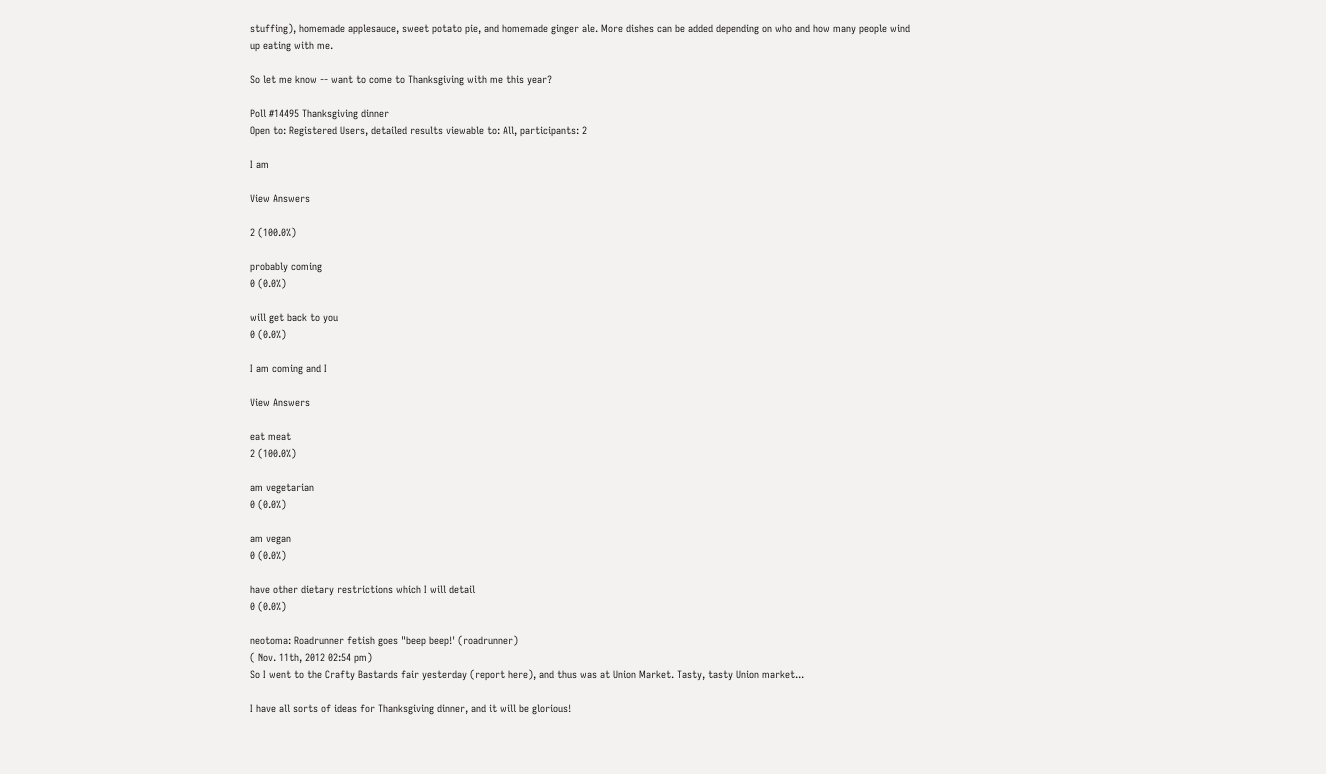stuffing), homemade applesauce, sweet potato pie, and homemade ginger ale. More dishes can be added depending on who and how many people wind up eating with me.

So let me know -- want to come to Thanksgiving with me this year?

Poll #14495 Thanksgiving dinner
Open to: Registered Users, detailed results viewable to: All, participants: 2

I am

View Answers

2 (100.0%)

probably coming
0 (0.0%)

will get back to you
0 (0.0%)

I am coming and I

View Answers

eat meat
2 (100.0%)

am vegetarian
0 (0.0%)

am vegan
0 (0.0%)

have other dietary restrictions which I will detail
0 (0.0%)

neotoma: Roadrunner fetish goes "beep beep!' (roadrunner)
( Nov. 11th, 2012 02:54 pm)
So I went to the Crafty Bastards fair yesterday (report here), and thus was at Union Market. Tasty, tasty Union market...

I have all sorts of ideas for Thanksgiving dinner, and it will be glorious!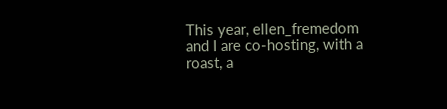This year, ellen_fremedom and I are co-hosting, with a roast, a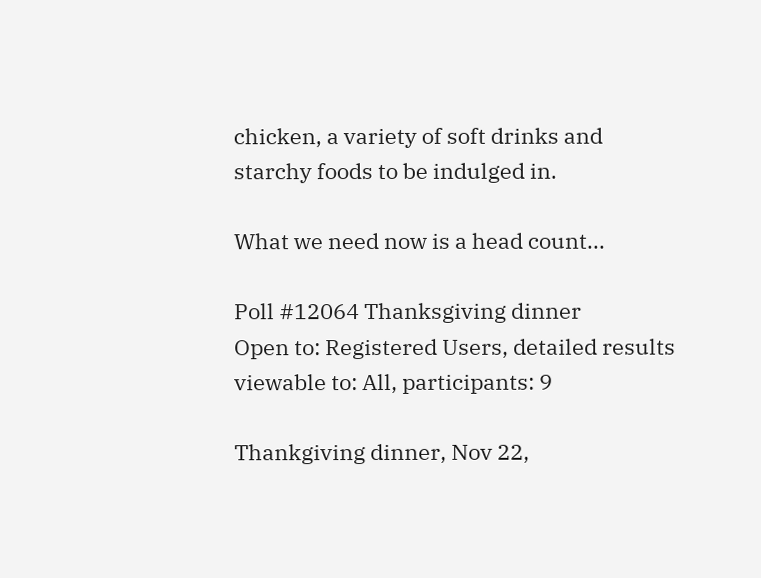chicken, a variety of soft drinks and starchy foods to be indulged in.

What we need now is a head count...

Poll #12064 Thanksgiving dinner
Open to: Registered Users, detailed results viewable to: All, participants: 9

Thankgiving dinner, Nov 22,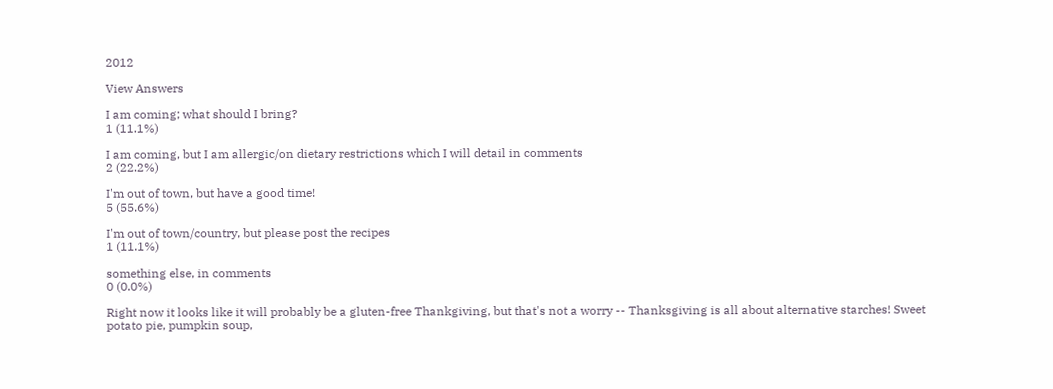2012

View Answers

I am coming; what should I bring?
1 (11.1%)

I am coming, but I am allergic/on dietary restrictions which I will detail in comments
2 (22.2%)

I'm out of town, but have a good time!
5 (55.6%)

I'm out of town/country, but please post the recipes
1 (11.1%)

something else, in comments
0 (0.0%)

Right now it looks like it will probably be a gluten-free Thankgiving, but that's not a worry -- Thanksgiving is all about alternative starches! Sweet potato pie, pumpkin soup,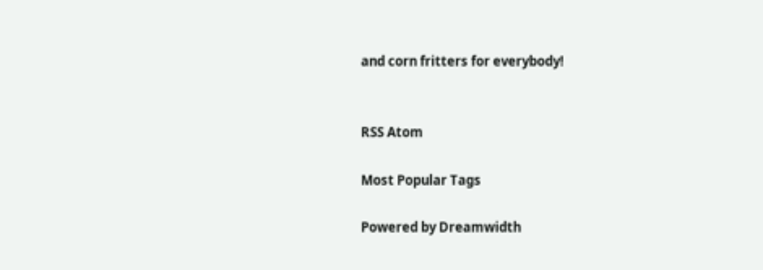and corn fritters for everybody!


RSS Atom

Most Popular Tags

Powered by Dreamwidth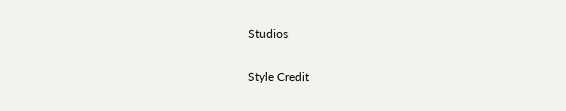Studios

Style Credit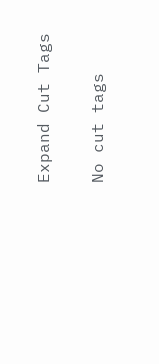Expand Cut Tags

No cut tags